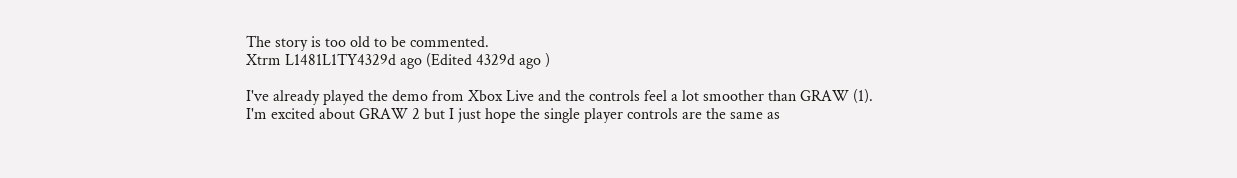The story is too old to be commented.
Xtrm L1481L1TY4329d ago (Edited 4329d ago )

I've already played the demo from Xbox Live and the controls feel a lot smoother than GRAW (1). I'm excited about GRAW 2 but I just hope the single player controls are the same as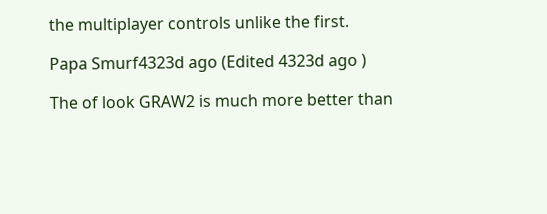the multiplayer controls unlike the first.

Papa Smurf4323d ago (Edited 4323d ago )

The of look GRAW2 is much more better than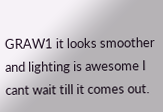GRAW1 it looks smoother and lighting is awesome I cant wait till it comes out.